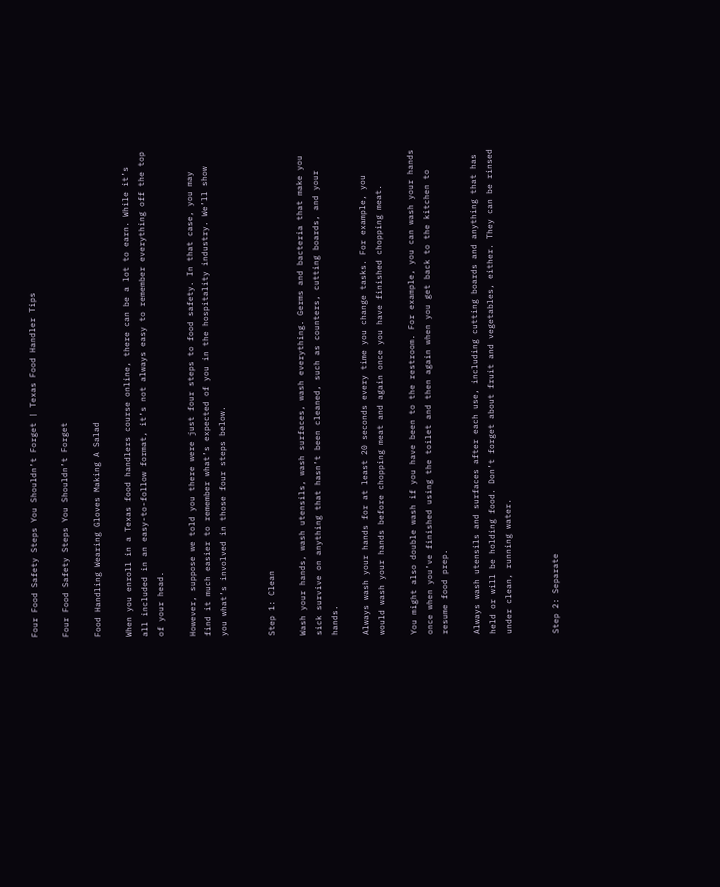Four Food Safety Steps You Shouldn’t Forget | Texas Food Handler Tips

Four Food Safety Steps You Shouldn’t Forget

Food Handling Wearing Gloves Making A Salad

When you enroll in a Texas food handlers course online, there can be a lot to earn. While it’s all included in an easy-to-follow format, it’s not always easy to remember everything off the top of your head.

However, suppose we told you there were just four steps to food safety. In that case, you may find it much easier to remember what’s expected of you in the hospitality industry. We’ll show you what’s involved in those four steps below.


Step 1: Clean

Wash your hands, wash utensils, wash surfaces, wash everything. Germs and bacteria that make you sick survive on anything that hasn’t been cleaned, such as counters, cutting boards, and your hands.

Always wash your hands for at least 20 seconds every time you change tasks. For example, you would wash your hands before chopping meat and again once you have finished chopping meat.

You might also double wash if you have been to the restroom. For example, you can wash your hands once when you’ve finished using the toilet and then again when you get back to the kitchen to resume food prep.

Always wash utensils and surfaces after each use, including cutting boards and anything that has held or will be holding food. Don’t forget about fruit and vegetables, either. They can be rinsed under clean, running water.


Step 2: Separate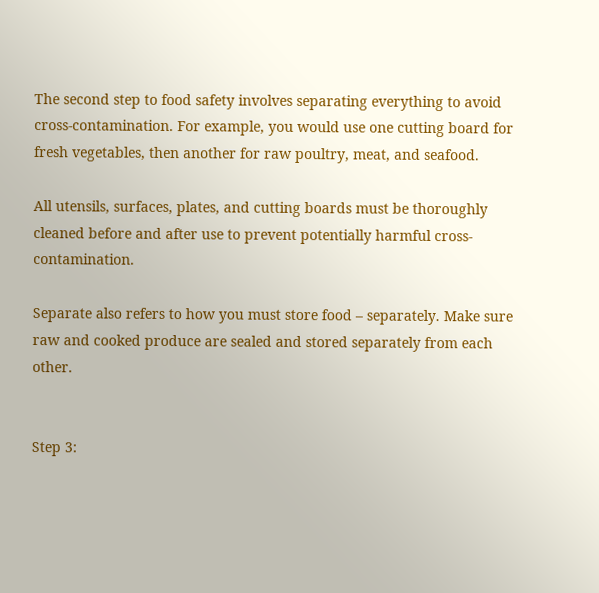The second step to food safety involves separating everything to avoid cross-contamination. For example, you would use one cutting board for fresh vegetables, then another for raw poultry, meat, and seafood.

All utensils, surfaces, plates, and cutting boards must be thoroughly cleaned before and after use to prevent potentially harmful cross-contamination.

Separate also refers to how you must store food – separately. Make sure raw and cooked produce are sealed and stored separately from each other.


Step 3: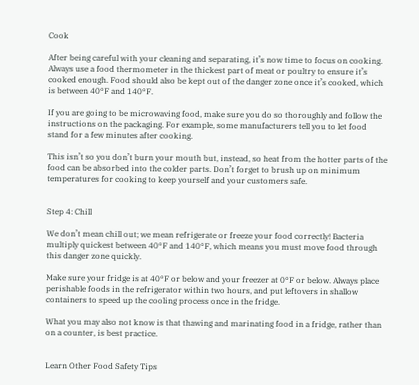Cook

After being careful with your cleaning and separating, it’s now time to focus on cooking. Always use a food thermometer in the thickest part of meat or poultry to ensure it’s cooked enough. Food should also be kept out of the danger zone once it’s cooked, which is between 40°F and 140°F.

If you are going to be microwaving food, make sure you do so thoroughly and follow the instructions on the packaging. For example, some manufacturers tell you to let food stand for a few minutes after cooking.

This isn’t so you don’t burn your mouth but, instead, so heat from the hotter parts of the food can be absorbed into the colder parts. Don’t forget to brush up on minimum temperatures for cooking to keep yourself and your customers safe.


Step 4: Chill

We don’t mean chill out; we mean refrigerate or freeze your food correctly! Bacteria multiply quickest between 40°F and 140°F, which means you must move food through this danger zone quickly.

Make sure your fridge is at 40°F or below and your freezer at 0°F or below. Always place perishable foods in the refrigerator within two hours, and put leftovers in shallow containers to speed up the cooling process once in the fridge.

What you may also not know is that thawing and marinating food in a fridge, rather than on a counter, is best practice.


Learn Other Food Safety Tips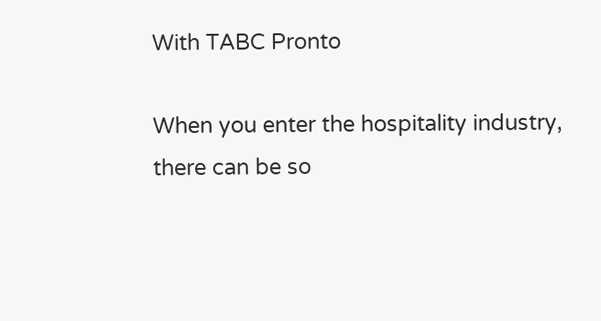With TABC Pronto

When you enter the hospitality industry, there can be so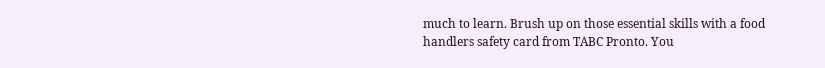much to learn. Brush up on those essential skills with a food handlers safety card from TABC Pronto. You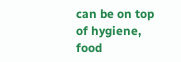can be on top of hygiene, food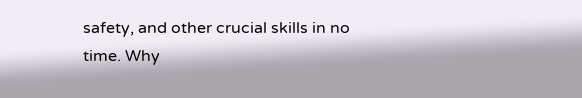safety, and other crucial skills in no time. Why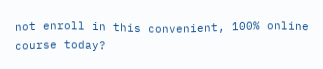not enroll in this convenient, 100% online course today?